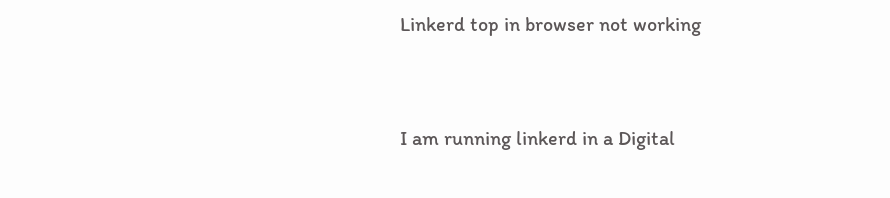Linkerd top in browser not working


I am running linkerd in a Digital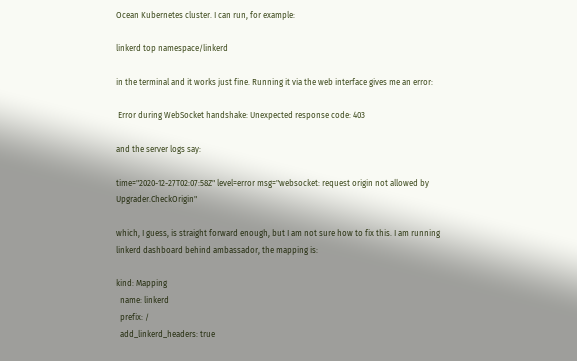Ocean Kubernetes cluster. I can run, for example:

linkerd top namespace/linkerd

in the terminal and it works just fine. Running it via the web interface gives me an error:

 Error during WebSocket handshake: Unexpected response code: 403

and the server logs say:

time="2020-12-27T02:07:58Z" level=error msg="websocket: request origin not allowed by Upgrader.CheckOrigin"

which, I guess, is straight forward enough, but I am not sure how to fix this. I am running linkerd dashboard behind ambassador, the mapping is:

kind: Mapping
  name: linkerd
  prefix: /
  add_linkerd_headers: true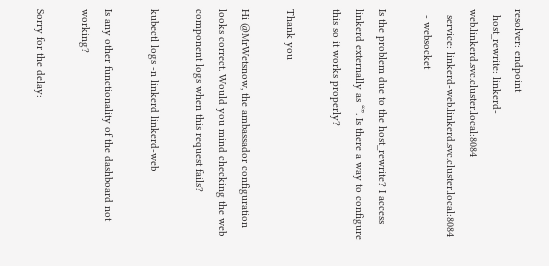resolver: endpoint
  host_rewrite: linkerd-web.linkerd.svc.cluster.local:8084
  service: linkerd-web.linkerd.svc.cluster.local:8084
  - websocket

Is the problem due to the host_rewrite? I access linkerd externally as “”. Is there a way to configure this so it works properly?

Thank you

Hi @MrWetsnow, the ambassador configuration looks correct. Would you mind checking the web component logs when this request fails?

kubectl logs -n linkerd linkerd-web

Is any other functionality of the dashboard not working?

Sorry for the delay: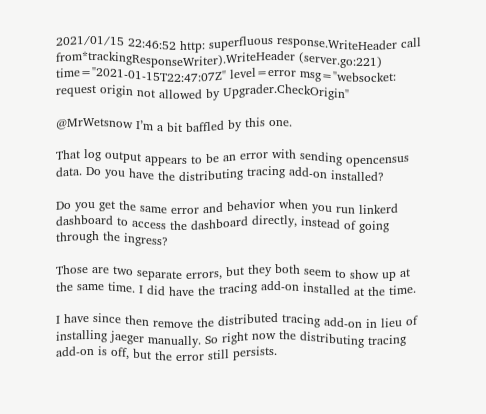2021/01/15 22:46:52 http: superfluous response.WriteHeader call from*trackingResponseWriter).WriteHeader (server.go:221)
time="2021-01-15T22:47:07Z" level=error msg="websocket: request origin not allowed by Upgrader.CheckOrigin"

@MrWetsnow I’m a bit baffled by this one.

That log output appears to be an error with sending opencensus data. Do you have the distributing tracing add-on installed?

Do you get the same error and behavior when you run linkerd dashboard to access the dashboard directly, instead of going through the ingress?

Those are two separate errors, but they both seem to show up at the same time. I did have the tracing add-on installed at the time.

I have since then remove the distributed tracing add-on in lieu of installing jaeger manually. So right now the distributing tracing add-on is off, but the error still persists.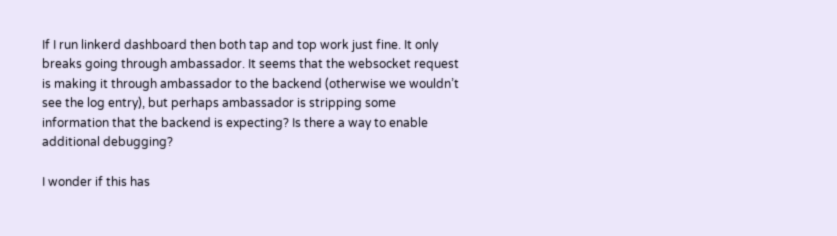If I run linkerd dashboard then both tap and top work just fine. It only breaks going through ambassador. It seems that the websocket request is making it through ambassador to the backend (otherwise we wouldn’t see the log entry), but perhaps ambassador is stripping some information that the backend is expecting? Is there a way to enable additional debugging?

I wonder if this has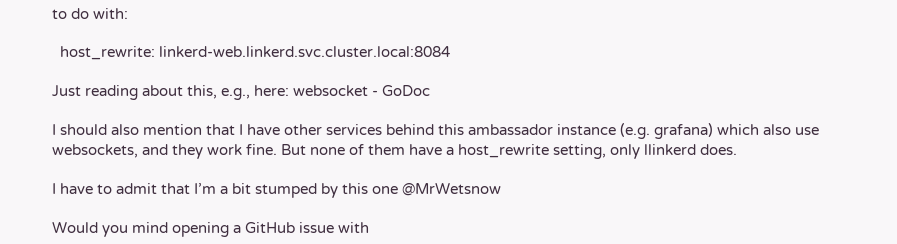to do with:

  host_rewrite: linkerd-web.linkerd.svc.cluster.local:8084

Just reading about this, e.g., here: websocket - GoDoc

I should also mention that I have other services behind this ambassador instance (e.g. grafana) which also use websockets, and they work fine. But none of them have a host_rewrite setting, only llinkerd does.

I have to admit that I’m a bit stumped by this one @MrWetsnow

Would you mind opening a GitHub issue with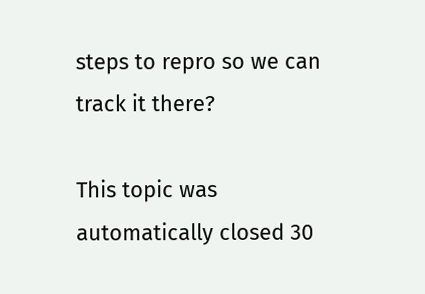steps to repro so we can track it there?

This topic was automatically closed 30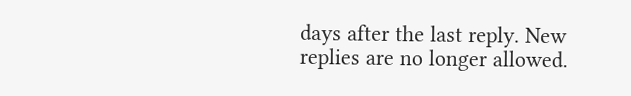days after the last reply. New replies are no longer allowed.